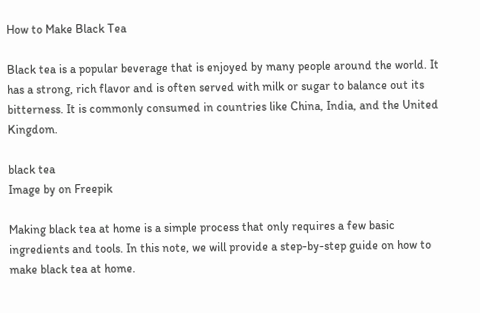How to Make Black Tea

Black tea is a popular beverage that is enjoyed by many people around the world. It has a strong, rich flavor and is often served with milk or sugar to balance out its bitterness. It is commonly consumed in countries like China, India, and the United Kingdom.

black tea
Image by on Freepik

Making black tea at home is a simple process that only requires a few basic ingredients and tools. In this note, we will provide a step-by-step guide on how to make black tea at home.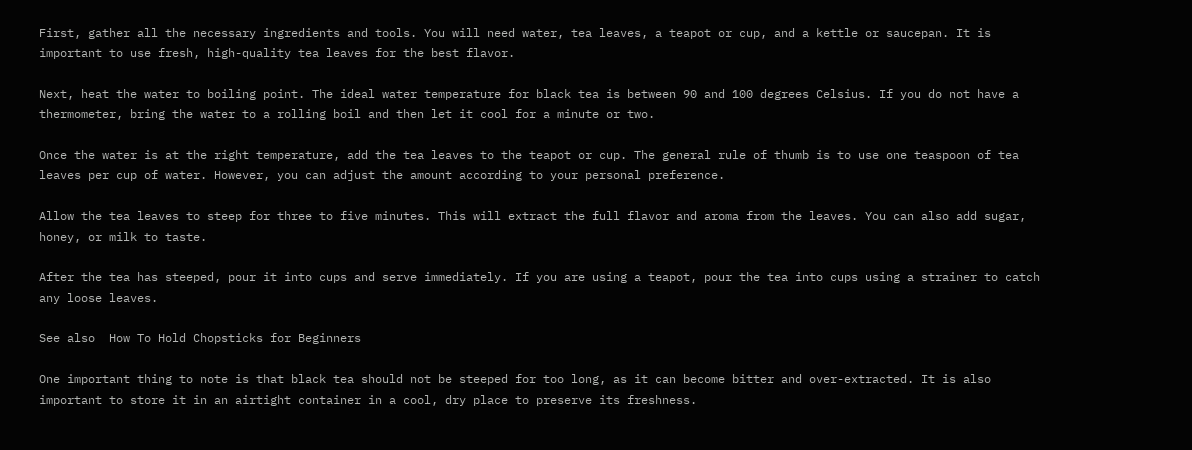First, gather all the necessary ingredients and tools. You will need water, tea leaves, a teapot or cup, and a kettle or saucepan. It is important to use fresh, high-quality tea leaves for the best flavor.

Next, heat the water to boiling point. The ideal water temperature for black tea is between 90 and 100 degrees Celsius. If you do not have a thermometer, bring the water to a rolling boil and then let it cool for a minute or two.

Once the water is at the right temperature, add the tea leaves to the teapot or cup. The general rule of thumb is to use one teaspoon of tea leaves per cup of water. However, you can adjust the amount according to your personal preference.

Allow the tea leaves to steep for three to five minutes. This will extract the full flavor and aroma from the leaves. You can also add sugar, honey, or milk to taste.

After the tea has steeped, pour it into cups and serve immediately. If you are using a teapot, pour the tea into cups using a strainer to catch any loose leaves.

See also  How To Hold Chopsticks for Beginners

One important thing to note is that black tea should not be steeped for too long, as it can become bitter and over-extracted. It is also important to store it in an airtight container in a cool, dry place to preserve its freshness.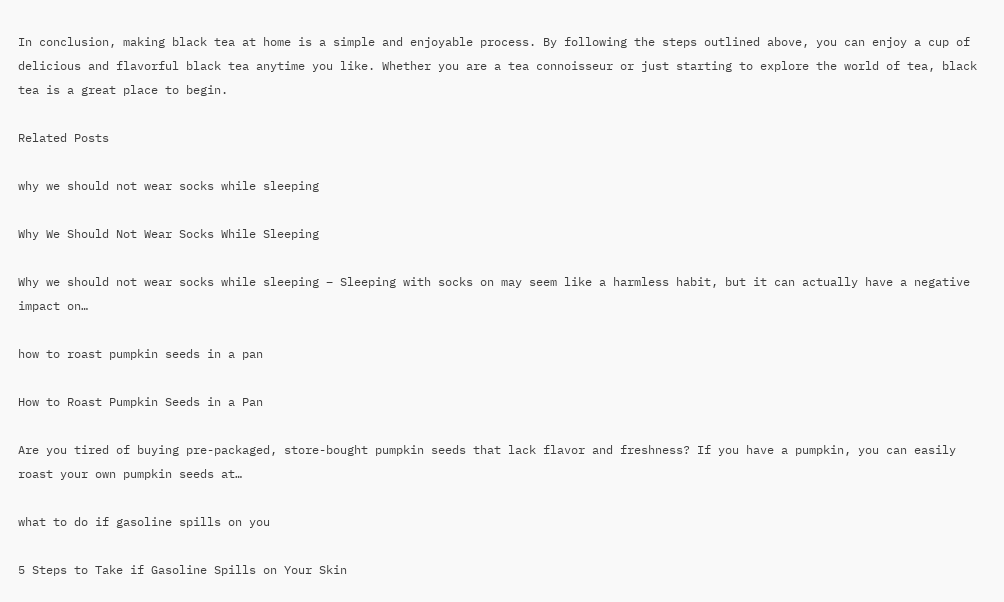In conclusion, making black tea at home is a simple and enjoyable process. By following the steps outlined above, you can enjoy a cup of delicious and flavorful black tea anytime you like. Whether you are a tea connoisseur or just starting to explore the world of tea, black tea is a great place to begin.

Related Posts

why we should not wear socks while sleeping

Why We Should Not Wear Socks While Sleeping

Why we should not wear socks while sleeping – Sleeping with socks on may seem like a harmless habit, but it can actually have a negative impact on…

how to roast pumpkin seeds in a pan

How to Roast Pumpkin Seeds in a Pan

Are you tired of buying pre-packaged, store-bought pumpkin seeds that lack flavor and freshness? If you have a pumpkin, you can easily roast your own pumpkin seeds at…

what to do if gasoline spills on you

5 Steps to Take if Gasoline Spills on Your Skin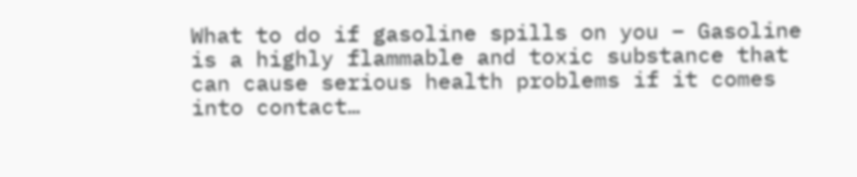What to do if gasoline spills on you – Gasoline is a highly flammable and toxic substance that can cause serious health problems if it comes into contact…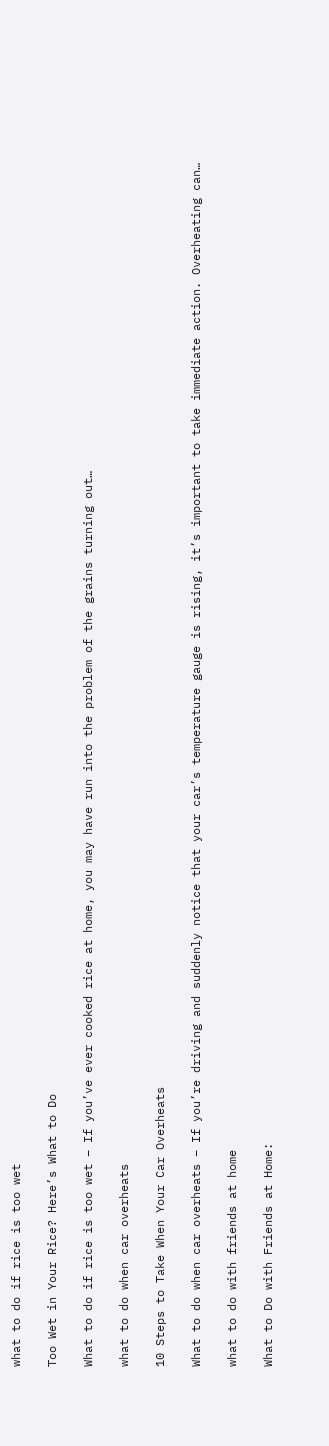what to do if rice is too wet

Too Wet in Your Rice? Here’s What to Do

What to do if rice is too wet – If you’ve ever cooked rice at home, you may have run into the problem of the grains turning out…

what to do when car overheats

10 Steps to Take When Your Car Overheats

What to do when car overheats – If you’re driving and suddenly notice that your car’s temperature gauge is rising, it’s important to take immediate action. Overheating can…

what to do with friends at home

What to Do with Friends at Home: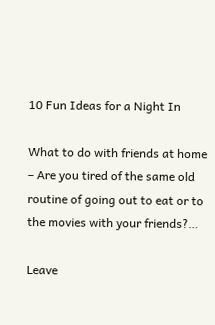10 Fun Ideas for a Night In

What to do with friends at home – Are you tired of the same old routine of going out to eat or to the movies with your friends?…

Leave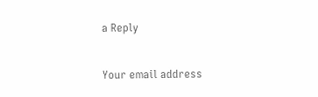a Reply

Your email address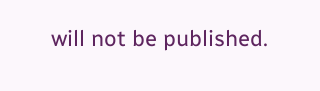will not be published.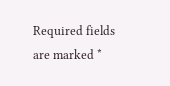Required fields are marked *